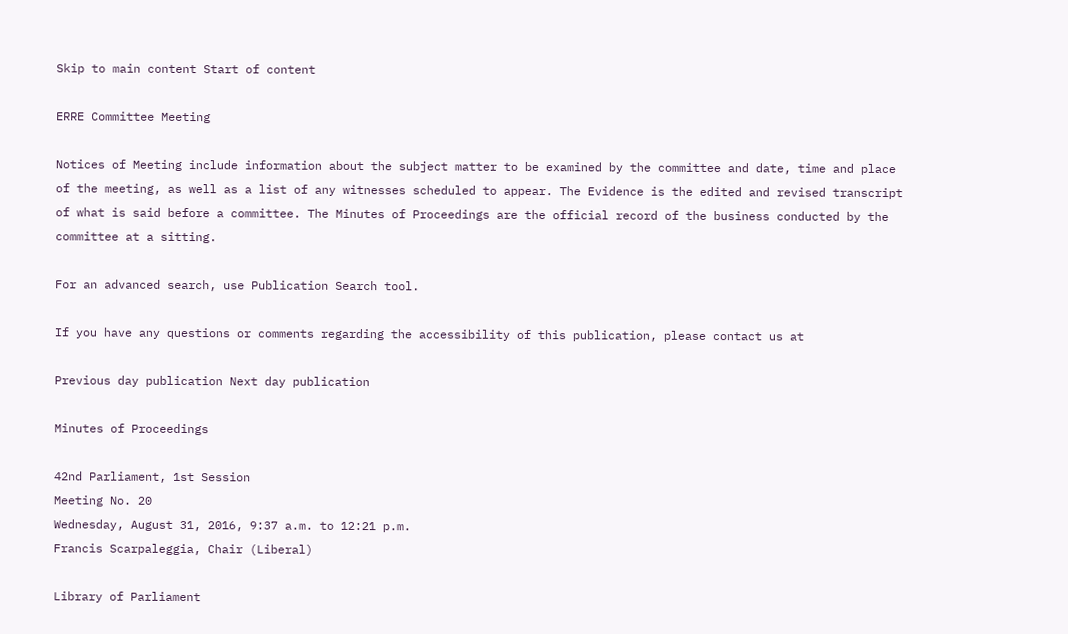Skip to main content Start of content

ERRE Committee Meeting

Notices of Meeting include information about the subject matter to be examined by the committee and date, time and place of the meeting, as well as a list of any witnesses scheduled to appear. The Evidence is the edited and revised transcript of what is said before a committee. The Minutes of Proceedings are the official record of the business conducted by the committee at a sitting.

For an advanced search, use Publication Search tool.

If you have any questions or comments regarding the accessibility of this publication, please contact us at

Previous day publication Next day publication

Minutes of Proceedings

42nd Parliament, 1st Session
Meeting No. 20
Wednesday, August 31, 2016, 9:37 a.m. to 12:21 p.m.
Francis Scarpaleggia, Chair (Liberal)

Library of Parliament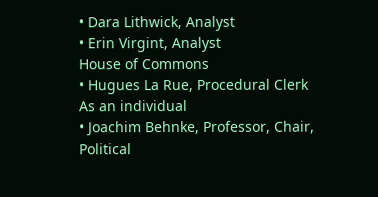• Dara Lithwick, Analyst
• Erin Virgint, Analyst
House of Commons
• Hugues La Rue, Procedural Clerk
As an individual
• Joachim Behnke, Professor, Chair, Political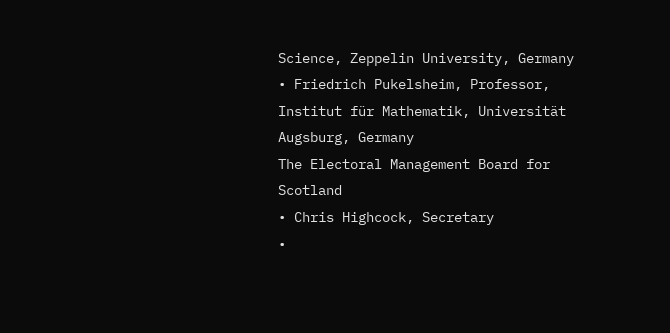Science, Zeppelin University, Germany
• Friedrich Pukelsheim, Professor, Institut für Mathematik, Universität Augsburg, Germany
The Electoral Management Board for Scotland
• Chris Highcock, Secretary
•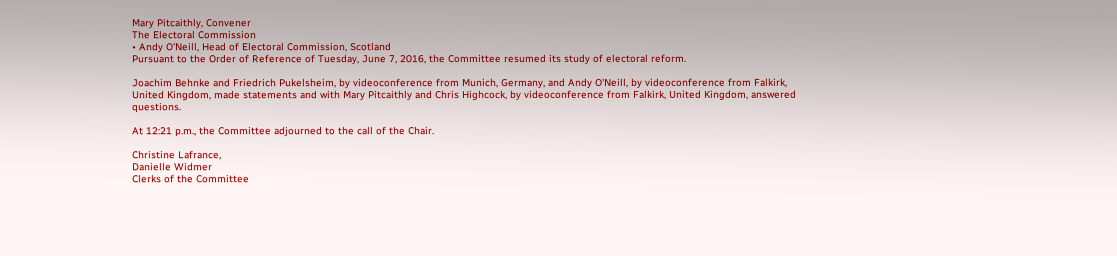Mary Pitcaithly, Convener
The Electoral Commission
• Andy O'Neill, Head of Electoral Commission, Scotland
Pursuant to the Order of Reference of Tuesday, June 7, 2016, the Committee resumed its study of electoral reform.

Joachim Behnke and Friedrich Pukelsheim, by videoconference from Munich, Germany, and Andy O'Neill, by videoconference from Falkirk, United Kingdom, made statements and with Mary Pitcaithly and Chris Highcock, by videoconference from Falkirk, United Kingdom, answered questions.

At 12:21 p.m., the Committee adjourned to the call of the Chair.

Christine Lafrance,
Danielle Widmer
Clerks of the Committee